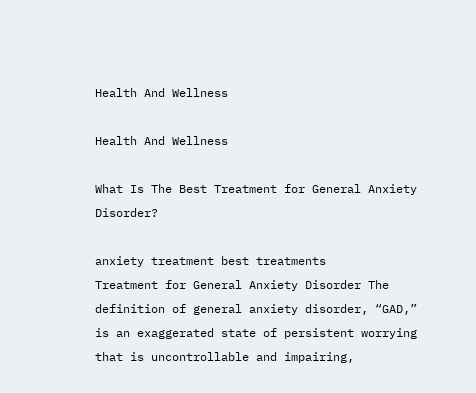Health And Wellness

Health And Wellness

What Is The Best Treatment for General Anxiety Disorder?

anxiety treatment best treatments
Treatment for General Anxiety Disorder The definition of general anxiety disorder, “GAD,” is an exaggerated state of persistent worrying that is uncontrollable and impairing,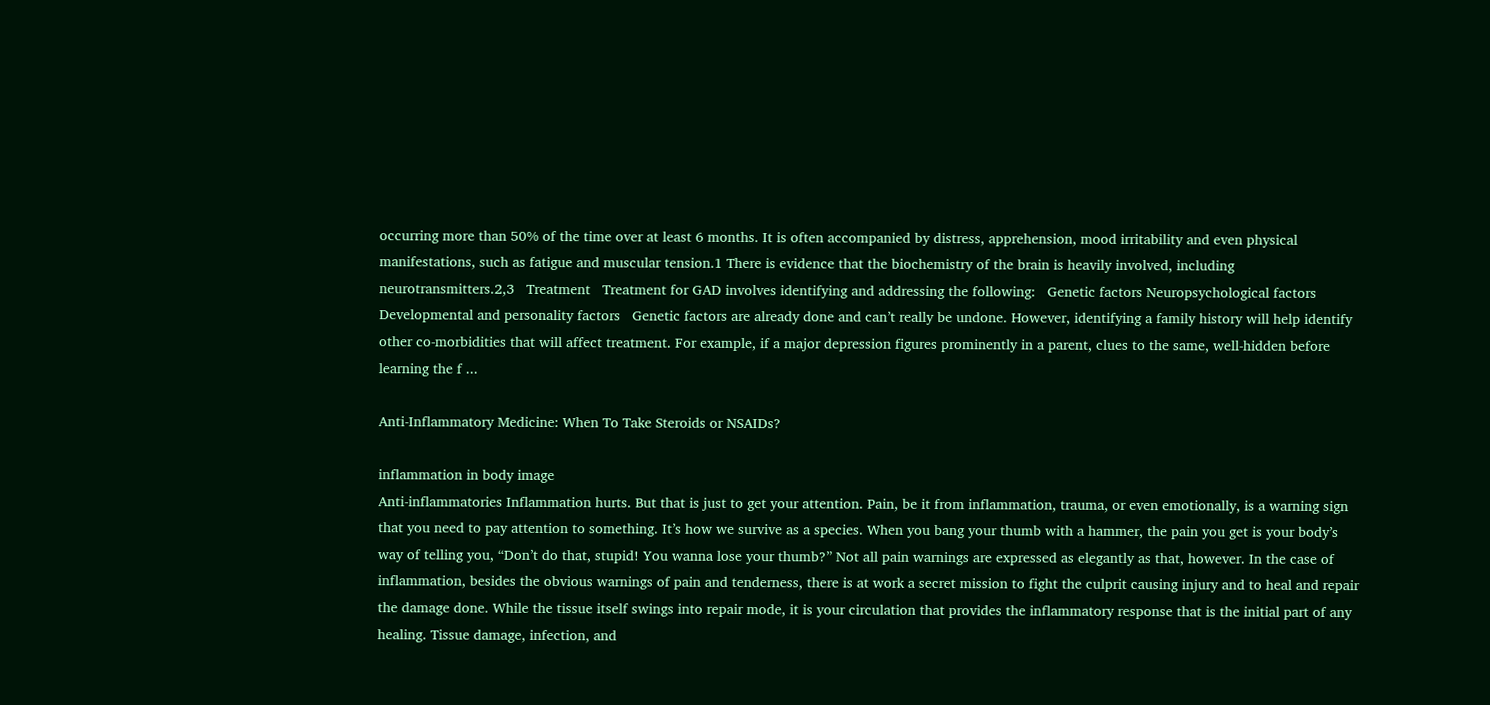occurring more than 50% of the time over at least 6 months. It is often accompanied by distress, apprehension, mood irritability and even physical manifestations, such as fatigue and muscular tension.1 There is evidence that the biochemistry of the brain is heavily involved, including neurotransmitters.2,3   Treatment   Treatment for GAD involves identifying and addressing the following:   Genetic factors Neuropsychological factors Developmental and personality factors   Genetic factors are already done and can’t really be undone. However, identifying a family history will help identify other co-morbidities that will affect treatment. For example, if a major depression figures prominently in a parent, clues to the same, well-hidden before learning the f ...

Anti-Inflammatory Medicine: When To Take Steroids or NSAIDs?

inflammation in body image
Anti-inflammatories Inflammation hurts. But that is just to get your attention. Pain, be it from inflammation, trauma, or even emotionally, is a warning sign that you need to pay attention to something. It’s how we survive as a species. When you bang your thumb with a hammer, the pain you get is your body’s way of telling you, “Don’t do that, stupid! You wanna lose your thumb?” Not all pain warnings are expressed as elegantly as that, however. In the case of inflammation, besides the obvious warnings of pain and tenderness, there is at work a secret mission to fight the culprit causing injury and to heal and repair the damage done. While the tissue itself swings into repair mode, it is your circulation that provides the inflammatory response that is the initial part of any healing. Tissue damage, infection, and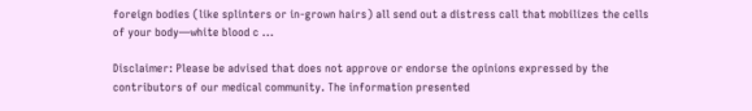foreign bodies (like splinters or in-grown hairs) all send out a distress call that mobilizes the cells of your body—white blood c ...

Disclaimer: Please be advised that does not approve or endorse the opinions expressed by the contributors of our medical community. The information presented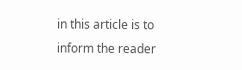in this article is to inform the reader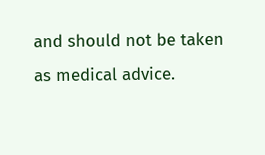and should not be taken as medical advice.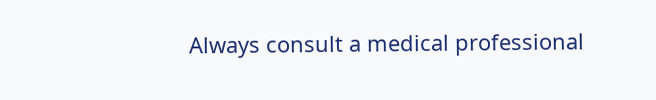Always consult a medical professional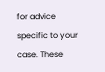for advice specific to your case. These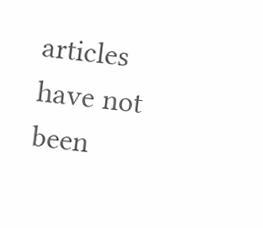articles have not been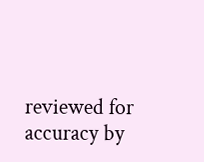reviewed for accuracy by